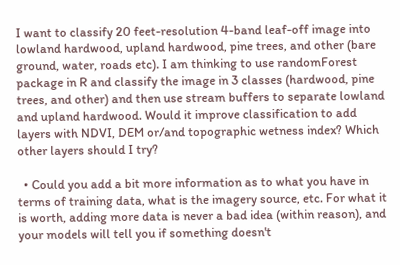I want to classify 20 feet-resolution 4-band leaf-off image into lowland hardwood, upland hardwood, pine trees, and other (bare ground, water, roads etc). I am thinking to use randomForest package in R and classify the image in 3 classes (hardwood, pine trees, and other) and then use stream buffers to separate lowland and upland hardwood. Would it improve classification to add layers with NDVI, DEM or/and topographic wetness index? Which other layers should I try?

  • Could you add a bit more information as to what you have in terms of training data, what is the imagery source, etc. For what it is worth, adding more data is never a bad idea (within reason), and your models will tell you if something doesn't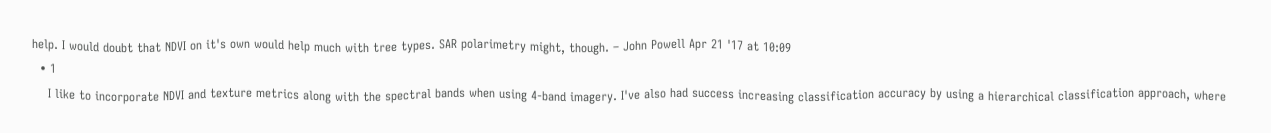help. I would doubt that NDVI on it's own would help much with tree types. SAR polarimetry might, though. – John Powell Apr 21 '17 at 10:09
  • 1
    I like to incorporate NDVI and texture metrics along with the spectral bands when using 4-band imagery. I've also had success increasing classification accuracy by using a hierarchical classification approach, where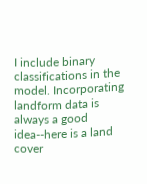I include binary classifications in the model. Incorporating landform data is always a good idea--here is a land cover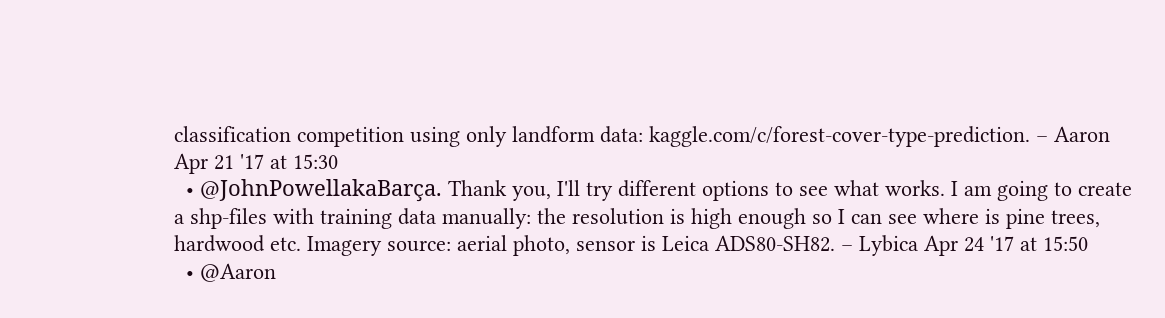classification competition using only landform data: kaggle.com/c/forest-cover-type-prediction. – Aaron Apr 21 '17 at 15:30
  • @JohnPowellakaBarça. Thank you, I'll try different options to see what works. I am going to create a shp-files with training data manually: the resolution is high enough so I can see where is pine trees, hardwood etc. Imagery source: aerial photo, sensor is Leica ADS80-SH82. – Lybica Apr 24 '17 at 15:50
  • @Aaron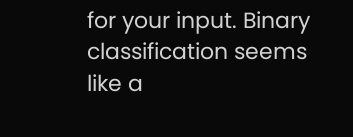for your input. Binary classification seems like a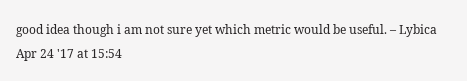good idea though i am not sure yet which metric would be useful. – Lybica Apr 24 '17 at 15:54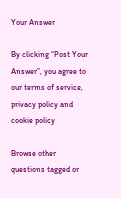Your Answer

By clicking “Post Your Answer”, you agree to our terms of service, privacy policy and cookie policy

Browse other questions tagged or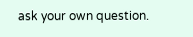ask your own question.